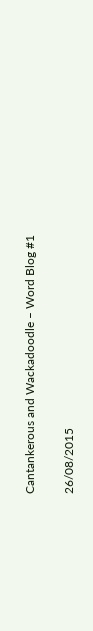Cantankerous and Wackadoodle – Word Blog #1


26/08/2015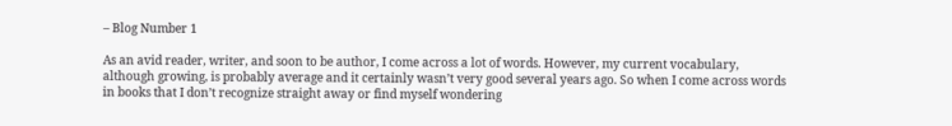– Blog Number 1

As an avid reader, writer, and soon to be author, I come across a lot of words. However, my current vocabulary, although growing, is probably average and it certainly wasn’t very good several years ago. So when I come across words in books that I don’t recognize straight away or find myself wondering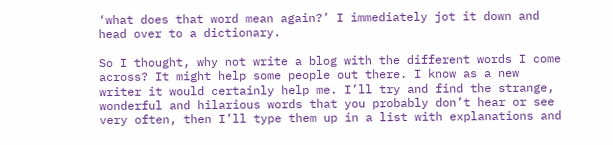‘what does that word mean again?’ I immediately jot it down and head over to a dictionary.

So I thought, why not write a blog with the different words I come across? It might help some people out there. I know as a new writer it would certainly help me. I’ll try and find the strange, wonderful and hilarious words that you probably don’t hear or see very often, then I’ll type them up in a list with explanations and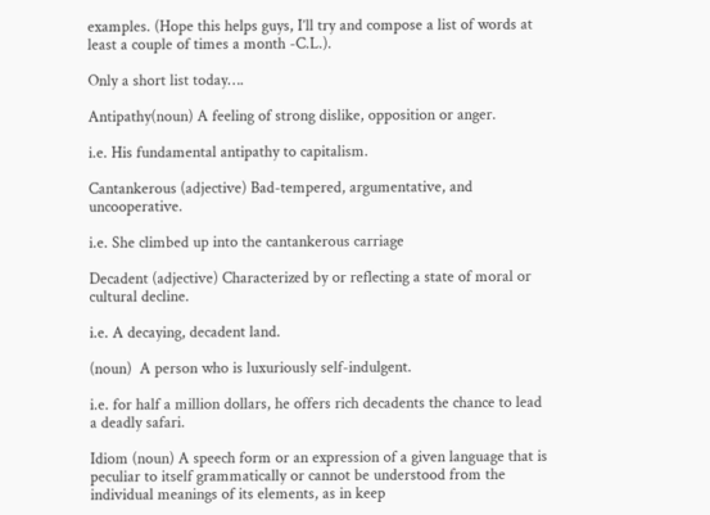examples. (Hope this helps guys, I’ll try and compose a list of words at least a couple of times a month -C.L.).

Only a short list today….

Antipathy(noun) A feeling of strong dislike, opposition or anger.

i.e. His fundamental antipathy to capitalism.

Cantankerous (adjective) Bad-tempered, argumentative, and uncooperative.

i.e. She climbed up into the cantankerous carriage

Decadent (adjective) Characterized by or reflecting a state of moral or cultural decline.

i.e. A decaying, decadent land.

(noun)  A person who is luxuriously self-indulgent.

i.e. for half a million dollars, he offers rich decadents the chance to lead a deadly safari.

Idiom (noun) A speech form or an expression of a given language that is peculiar to itself grammatically or cannot be understood from the individual meanings of its elements, as in keep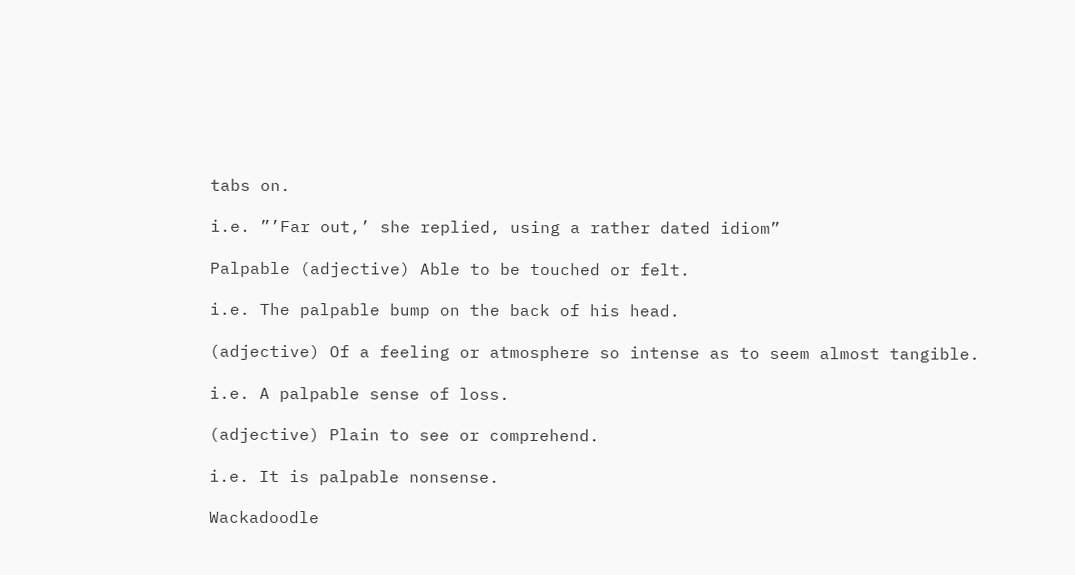tabs on.

i.e. ”’Far out,’ she replied, using a rather dated idiom”

Palpable (adjective) Able to be touched or felt.

i.e. The palpable bump on the back of his head.

(adjective) Of a feeling or atmosphere so intense as to seem almost tangible.

i.e. A palpable sense of loss.

(adjective) Plain to see or comprehend.

i.e. It is palpable nonsense.

Wackadoodle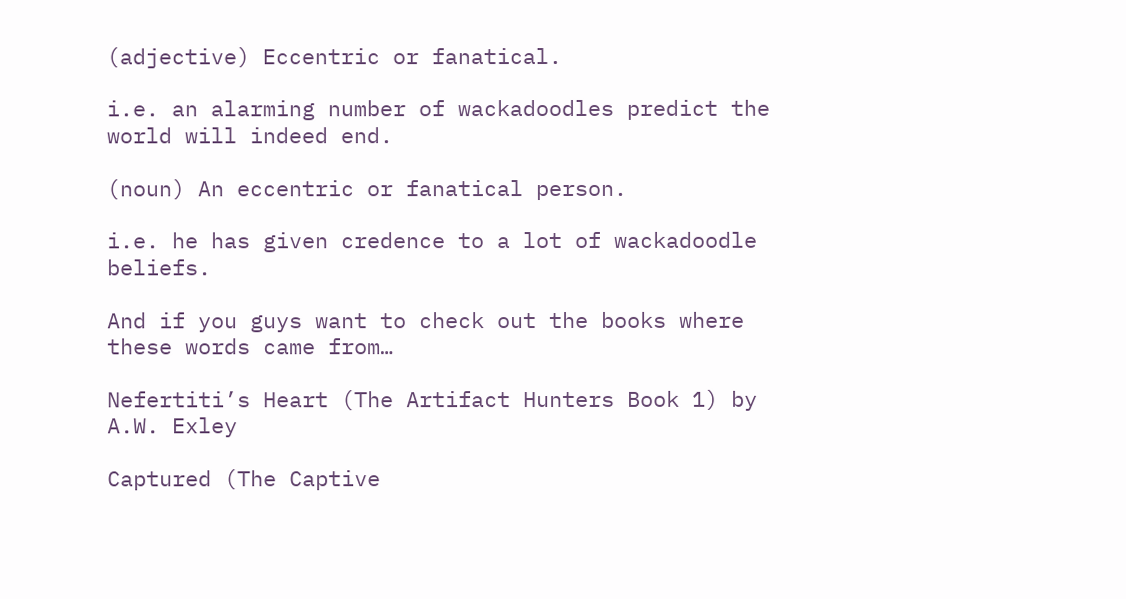(adjective) Eccentric or fanatical.

i.e. an alarming number of wackadoodles predict the world will indeed end.

(noun) An eccentric or fanatical person.

i.e. he has given credence to a lot of wackadoodle beliefs.

And if you guys want to check out the books where these words came from…

Nefertiti’s Heart (The Artifact Hunters Book 1) by A.W. Exley

Captured (The Captive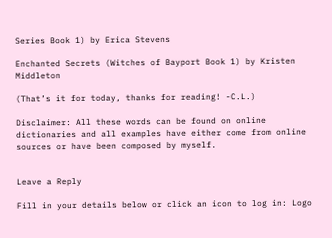Series Book 1) by Erica Stevens

Enchanted Secrets (Witches of Bayport Book 1) by Kristen Middleton

(That’s it for today, thanks for reading! -C.L.)

Disclaimer: All these words can be found on online dictionaries and all examples have either come from online sources or have been composed by myself.


Leave a Reply

Fill in your details below or click an icon to log in: Logo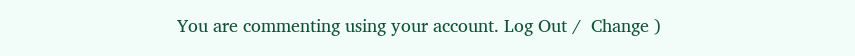You are commenting using your account. Log Out /  Change )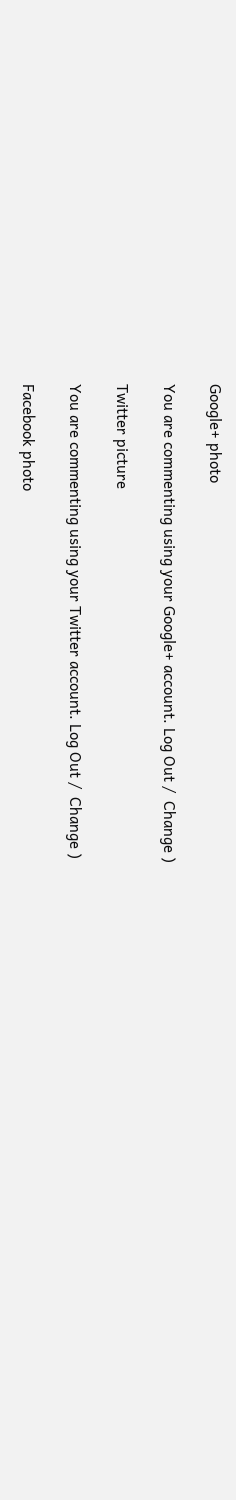Google+ photo

You are commenting using your Google+ account. Log Out /  Change )

Twitter picture

You are commenting using your Twitter account. Log Out /  Change )

Facebook photo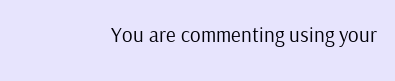You are commenting using your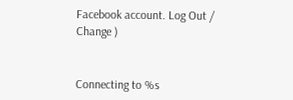Facebook account. Log Out /  Change )


Connecting to %s